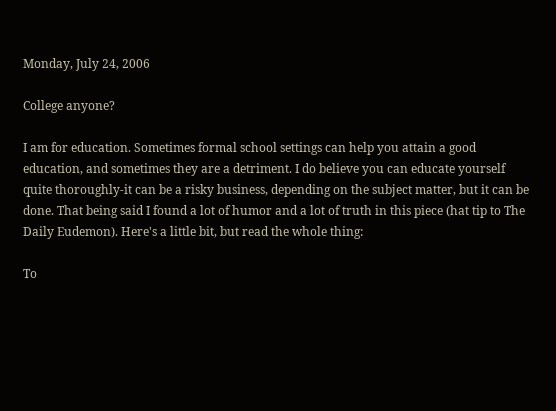Monday, July 24, 2006

College anyone?

I am for education. Sometimes formal school settings can help you attain a good education, and sometimes they are a detriment. I do believe you can educate yourself quite thoroughly-it can be a risky business, depending on the subject matter, but it can be done. That being said I found a lot of humor and a lot of truth in this piece (hat tip to The Daily Eudemon). Here's a little bit, but read the whole thing:

To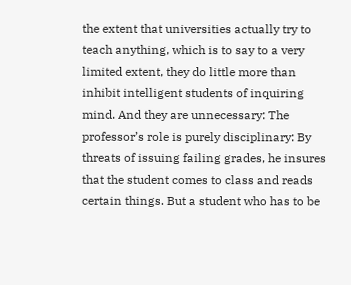the extent that universities actually try to teach anything, which is to say to a very limited extent, they do little more than inhibit intelligent students of inquiring mind. And they are unnecessary: The professor’s role is purely disciplinary: By threats of issuing failing grades, he insures that the student comes to class and reads certain things. But a student who has to be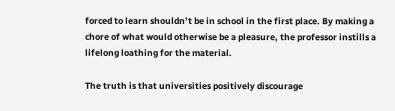forced to learn shouldn’t be in school in the first place. By making a chore of what would otherwise be a pleasure, the professor instills a lifelong loathing for the material.

The truth is that universities positively discourage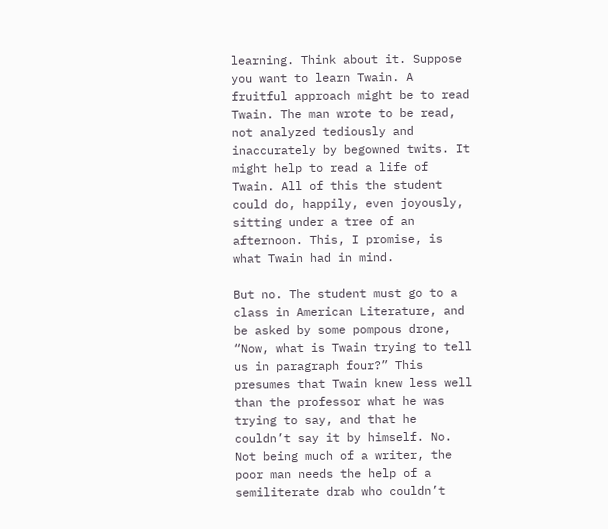learning. Think about it. Suppose you want to learn Twain. A fruitful approach might be to read Twain. The man wrote to be read, not analyzed tediously and inaccurately by begowned twits. It might help to read a life of Twain. All of this the student could do, happily, even joyously, sitting under a tree of an afternoon. This, I promise, is what Twain had in mind.

But no. The student must go to a class in American Literature, and be asked by some pompous drone, “Now, what is Twain trying to tell us in paragraph four?” This presumes that Twain knew less well than the professor what he was trying to say, and that he couldn’t say it by himself. No. Not being much of a writer, the poor man needs the help of a semiliterate drab who couldn’t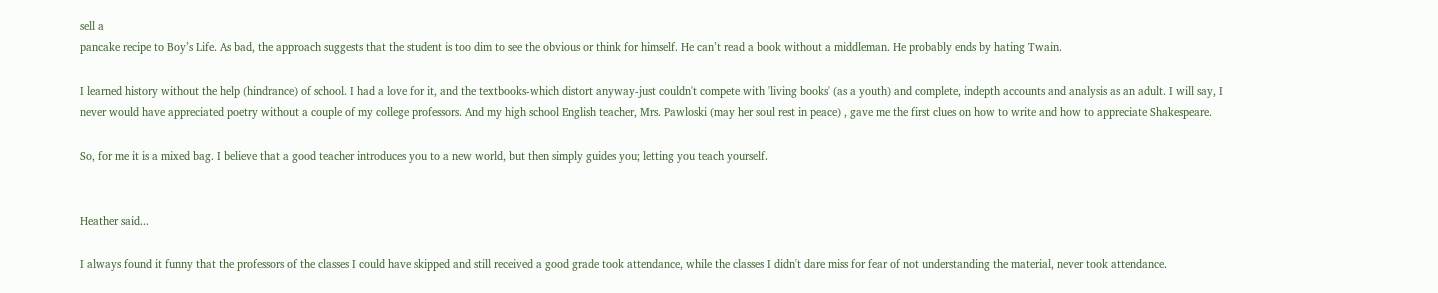sell a
pancake recipe to Boy’s Life. As bad, the approach suggests that the student is too dim to see the obvious or think for himself. He can’t read a book without a middleman. He probably ends by hating Twain.

I learned history without the help (hindrance) of school. I had a love for it, and the textbooks-which distort anyway-just couldn't compete with 'living books' (as a youth) and complete, indepth accounts and analysis as an adult. I will say, I never would have appreciated poetry without a couple of my college professors. And my high school English teacher, Mrs. Pawloski (may her soul rest in peace) , gave me the first clues on how to write and how to appreciate Shakespeare.

So, for me it is a mixed bag. I believe that a good teacher introduces you to a new world, but then simply guides you; letting you teach yourself.


Heather said...

I always found it funny that the professors of the classes I could have skipped and still received a good grade took attendance, while the classes I didn't dare miss for fear of not understanding the material, never took attendance.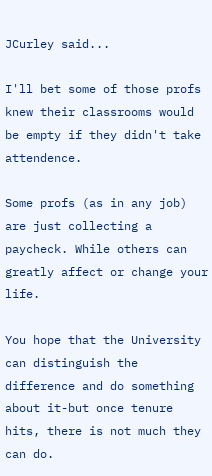JCurley said...

I'll bet some of those profs knew their classrooms would be empty if they didn't take attendence.

Some profs (as in any job) are just collecting a paycheck. While others can greatly affect or change your life.

You hope that the University can distinguish the difference and do something about it-but once tenure hits, there is not much they can do.